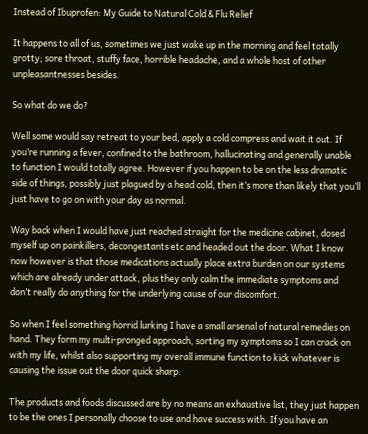Instead of Ibuprofen: My Guide to Natural Cold & Flu Relief

It happens to all of us, sometimes we just wake up in the morning and feel totally grotty; sore throat, stuffy face, horrible headache, and a whole host of other unpleasantnesses besides.

So what do we do?

Well some would say retreat to your bed, apply a cold compress and wait it out. If you’re running a fever, confined to the bathroom, hallucinating and generally unable to function I would totally agree. However if you happen to be on the less dramatic side of things, possibly just plagued by a head cold, then it’s more than likely that you’ll just have to go on with your day as normal.

Way back when I would have just reached straight for the medicine cabinet, dosed myself up on painkillers, decongestants etc and headed out the door. What I know now however is that those medications actually place extra burden on our systems which are already under attack, plus they only calm the immediate symptoms and don’t really do anything for the underlying cause of our discomfort.

So when I feel something horrid lurking I have a small arsenal of natural remedies on hand. They form my multi-pronged approach, sorting my symptoms so I can crack on with my life, whilst also supporting my overall immune function to kick whatever is causing the issue out the door quick sharp.

The products and foods discussed are by no means an exhaustive list, they just happen to be the ones I personally choose to use and have success with. If you have an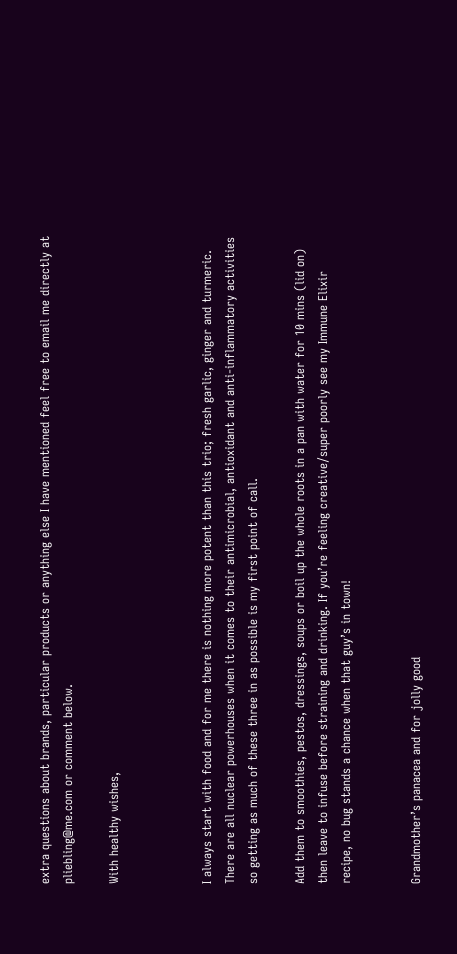extra questions about brands, particular products or anything else I have mentioned feel free to email me directly at pliebling@me.com or comment below.

With healthy wishes,



I always start with food and for me there is nothing more potent than this trio; fresh garlic, ginger and turmeric. There are all nuclear powerhouses when it comes to their antimicrobial, antioxidant and anti-inflammatory activities so getting as much of these three in as possible is my first point of call.

Add them to smoothies, pestos, dressings, soups or boil up the whole roots in a pan with water for 10 mins (lid on) then leave to infuse before straining and drinking. If you’re feeling creative/super poorly see my Immune Elixir recipe, no bug stands a chance when that guy’s in town!


Grandmother’s panacea and for jolly good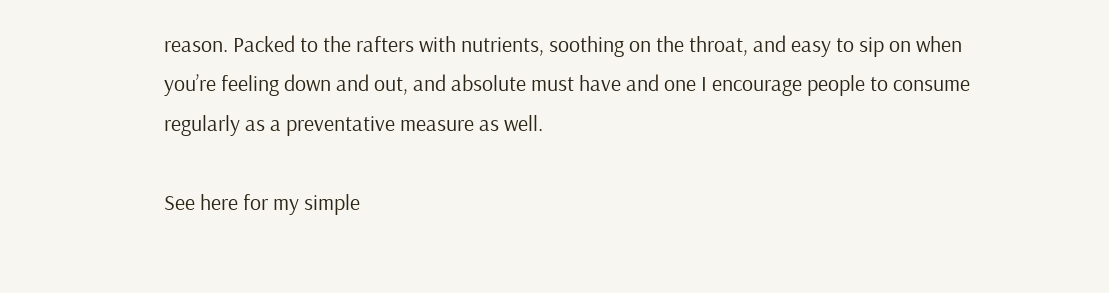reason. Packed to the rafters with nutrients, soothing on the throat, and easy to sip on when you’re feeling down and out, and absolute must have and one I encourage people to consume regularly as a preventative measure as well.

See here for my simple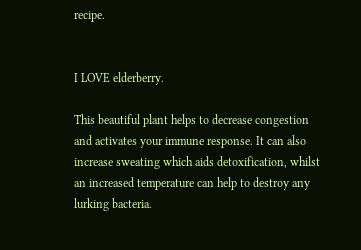recipe.


I LOVE elderberry.

This beautiful plant helps to decrease congestion and activates your immune response. It can also increase sweating which aids detoxification, whilst an increased temperature can help to destroy any lurking bacteria.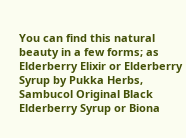You can find this natural beauty in a few forms; as Elderberry Elixir or Elderberry Syrup by Pukka Herbs, Sambucol Original Black Elderberry Syrup or Biona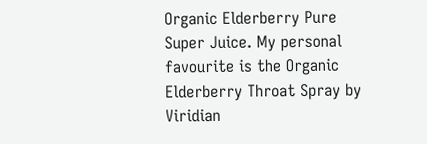Organic Elderberry Pure Super Juice. My personal favourite is the Organic Elderberry Throat Spray by Viridian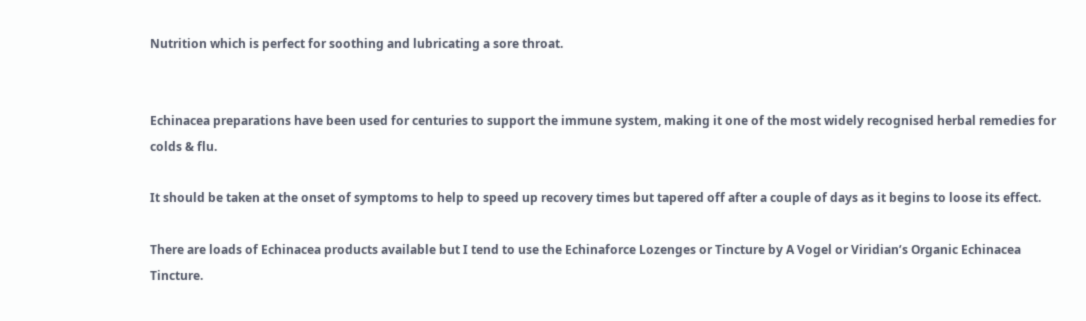Nutrition which is perfect for soothing and lubricating a sore throat.


Echinacea preparations have been used for centuries to support the immune system, making it one of the most widely recognised herbal remedies for colds & flu.

It should be taken at the onset of symptoms to help to speed up recovery times but tapered off after a couple of days as it begins to loose its effect.

There are loads of Echinacea products available but I tend to use the Echinaforce Lozenges or Tincture by A Vogel or Viridian’s Organic Echinacea Tincture.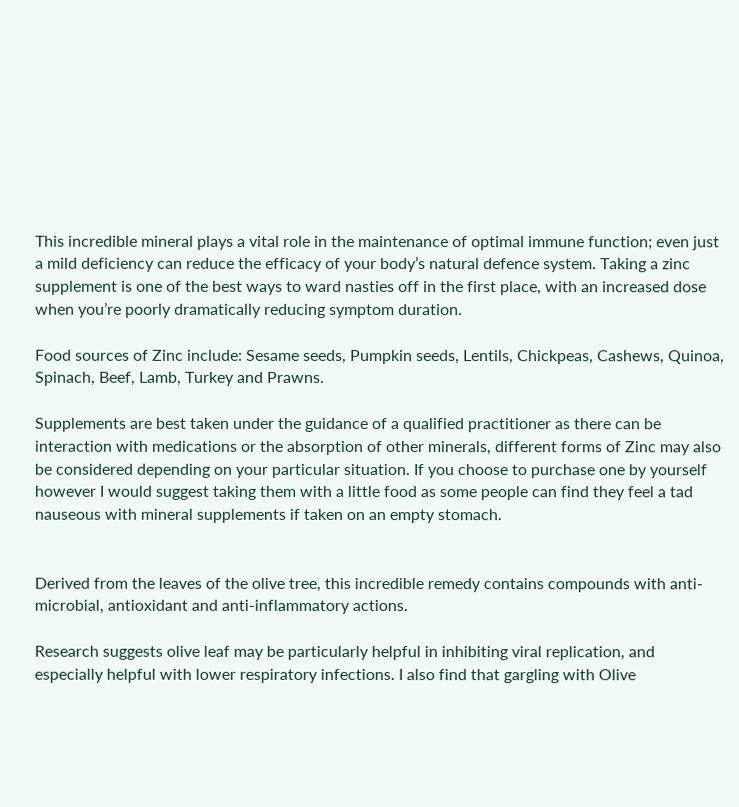This incredible mineral plays a vital role in the maintenance of optimal immune function; even just a mild deficiency can reduce the efficacy of your body’s natural defence system. Taking a zinc supplement is one of the best ways to ward nasties off in the first place, with an increased dose when you’re poorly dramatically reducing symptom duration.

Food sources of Zinc include: Sesame seeds, Pumpkin seeds, Lentils, Chickpeas, Cashews, Quinoa, Spinach, Beef, Lamb, Turkey and Prawns.

Supplements are best taken under the guidance of a qualified practitioner as there can be interaction with medications or the absorption of other minerals, different forms of Zinc may also be considered depending on your particular situation. If you choose to purchase one by yourself however I would suggest taking them with a little food as some people can find they feel a tad nauseous with mineral supplements if taken on an empty stomach.


Derived from the leaves of the olive tree, this incredible remedy contains compounds with anti-microbial, antioxidant and anti-inflammatory actions.

Research suggests olive leaf may be particularly helpful in inhibiting viral replication, and especially helpful with lower respiratory infections. I also find that gargling with Olive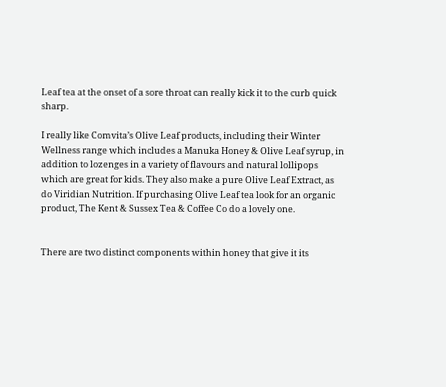Leaf tea at the onset of a sore throat can really kick it to the curb quick sharp.

I really like Comvita’s Olive Leaf products, including their Winter Wellness range which includes a Manuka Honey & Olive Leaf syrup, in addition to lozenges in a variety of flavours and natural lollipops which are great for kids. They also make a pure Olive Leaf Extract, as do Viridian Nutrition. If purchasing Olive Leaf tea look for an organic product, The Kent & Sussex Tea & Coffee Co do a lovely one.


There are two distinct components within honey that give it its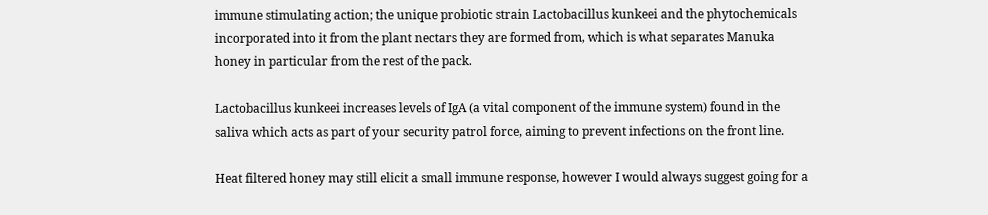immune stimulating action; the unique probiotic strain Lactobacillus kunkeei and the phytochemicals incorporated into it from the plant nectars they are formed from, which is what separates Manuka honey in particular from the rest of the pack.

Lactobacillus kunkeei increases levels of IgA (a vital component of the immune system) found in the saliva which acts as part of your security patrol force, aiming to prevent infections on the front line.

Heat filtered honey may still elicit a small immune response, however I would always suggest going for a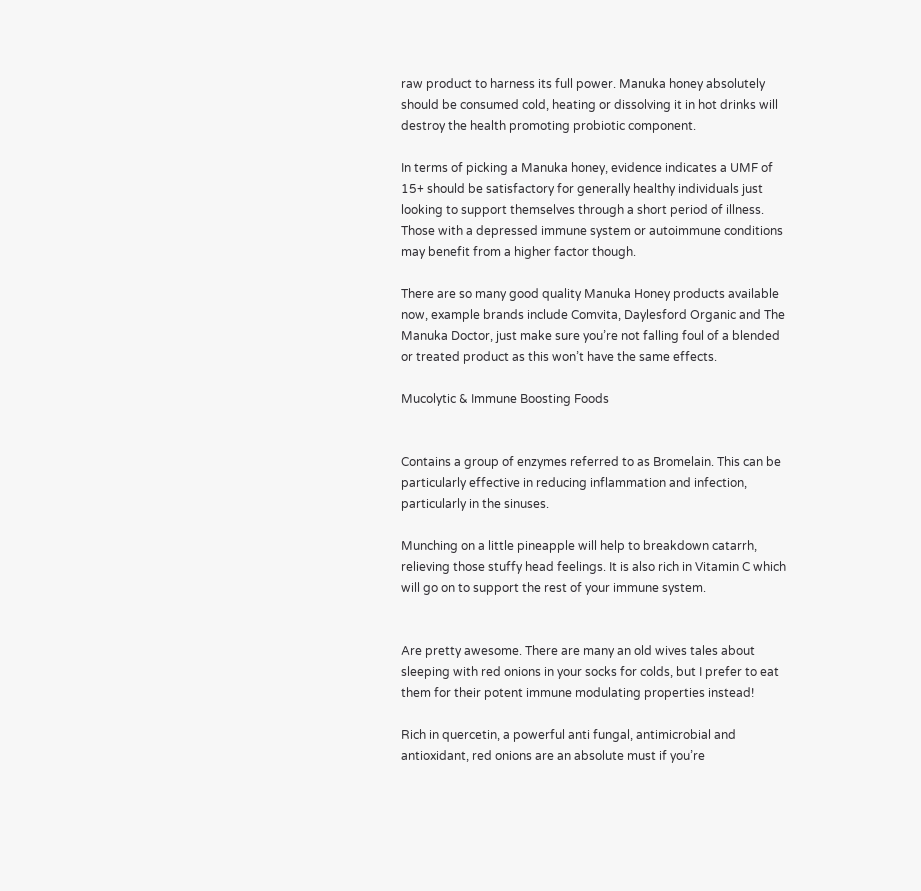raw product to harness its full power. Manuka honey absolutely should be consumed cold, heating or dissolving it in hot drinks will destroy the health promoting probiotic component.

In terms of picking a Manuka honey, evidence indicates a UMF of 15+ should be satisfactory for generally healthy individuals just looking to support themselves through a short period of illness. Those with a depressed immune system or autoimmune conditions may benefit from a higher factor though.

There are so many good quality Manuka Honey products available now, example brands include Comvita, Daylesford Organic and The Manuka Doctor, just make sure you’re not falling foul of a blended or treated product as this won’t have the same effects.

Mucolytic & Immune Boosting Foods


Contains a group of enzymes referred to as Bromelain. This can be particularly effective in reducing inflammation and infection, particularly in the sinuses.

Munching on a little pineapple will help to breakdown catarrh, relieving those stuffy head feelings. It is also rich in Vitamin C which will go on to support the rest of your immune system.


Are pretty awesome. There are many an old wives tales about sleeping with red onions in your socks for colds, but I prefer to eat them for their potent immune modulating properties instead!

Rich in quercetin, a powerful anti fungal, antimicrobial and antioxidant, red onions are an absolute must if you’re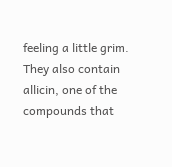feeling a little grim. They also contain allicin, one of the compounds that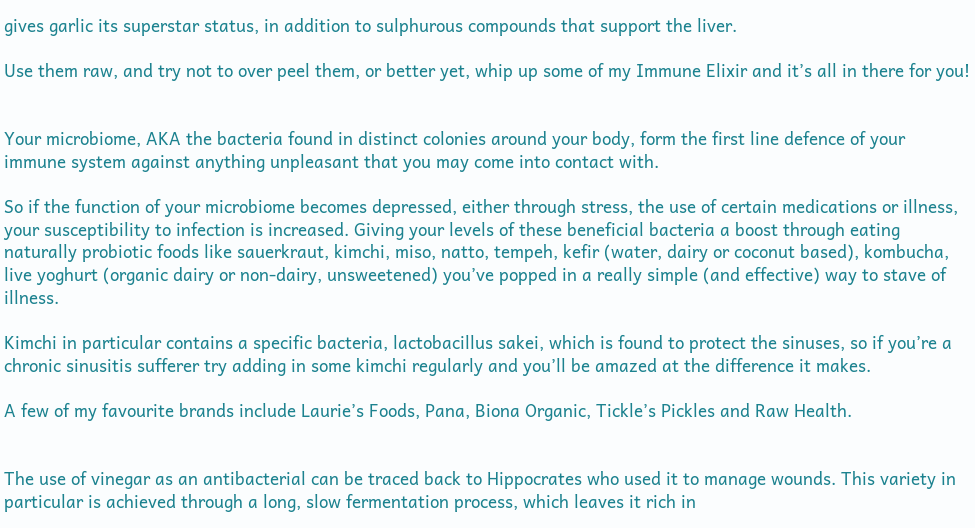gives garlic its superstar status, in addition to sulphurous compounds that support the liver.

Use them raw, and try not to over peel them, or better yet, whip up some of my Immune Elixir and it’s all in there for you!


Your microbiome, AKA the bacteria found in distinct colonies around your body, form the first line defence of your immune system against anything unpleasant that you may come into contact with.

So if the function of your microbiome becomes depressed, either through stress, the use of certain medications or illness, your susceptibility to infection is increased. Giving your levels of these beneficial bacteria a boost through eating naturally probiotic foods like sauerkraut, kimchi, miso, natto, tempeh, kefir (water, dairy or coconut based), kombucha, live yoghurt (organic dairy or non-dairy, unsweetened) you’ve popped in a really simple (and effective) way to stave of illness.

Kimchi in particular contains a specific bacteria, lactobacillus sakei, which is found to protect the sinuses, so if you’re a chronic sinusitis sufferer try adding in some kimchi regularly and you’ll be amazed at the difference it makes.

A few of my favourite brands include Laurie’s Foods, Pana, Biona Organic, Tickle’s Pickles and Raw Health.


The use of vinegar as an antibacterial can be traced back to Hippocrates who used it to manage wounds. This variety in particular is achieved through a long, slow fermentation process, which leaves it rich in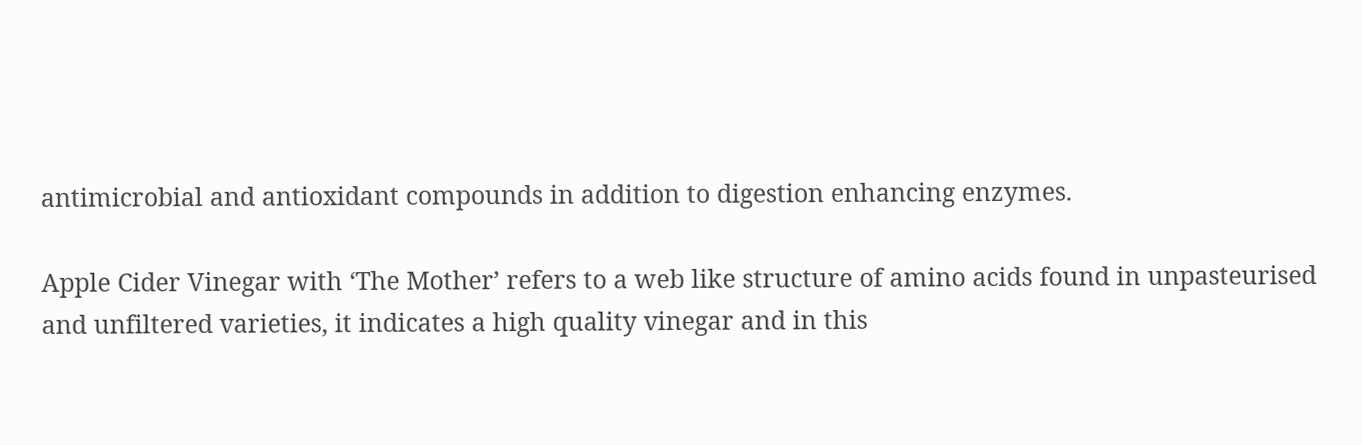antimicrobial and antioxidant compounds in addition to digestion enhancing enzymes.

Apple Cider Vinegar with ‘The Mother’ refers to a web like structure of amino acids found in unpasteurised and unfiltered varieties, it indicates a high quality vinegar and in this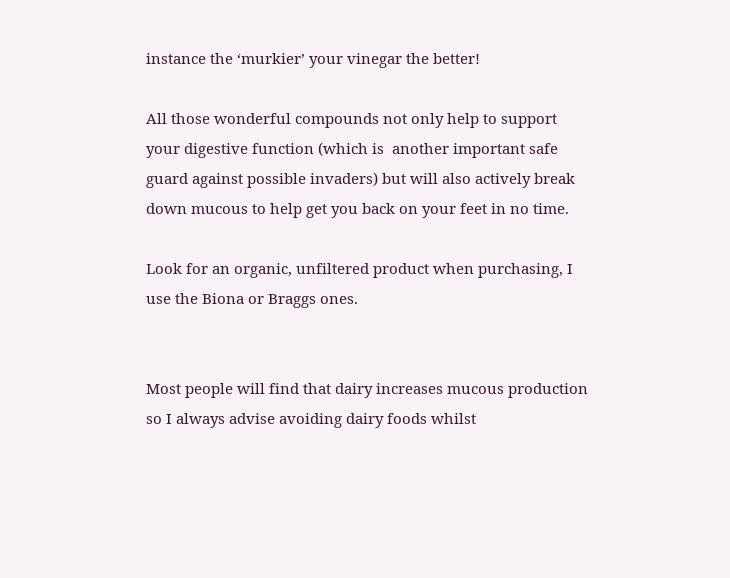instance the ‘murkier’ your vinegar the better!

All those wonderful compounds not only help to support your digestive function (which is  another important safe guard against possible invaders) but will also actively break down mucous to help get you back on your feet in no time.

Look for an organic, unfiltered product when purchasing, I use the Biona or Braggs ones.


Most people will find that dairy increases mucous production so I always advise avoiding dairy foods whilst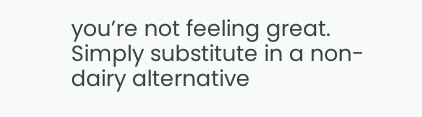you’re not feeling great. Simply substitute in a non-dairy alternative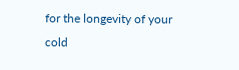for the longevity of your cold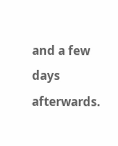and a few days afterwards.